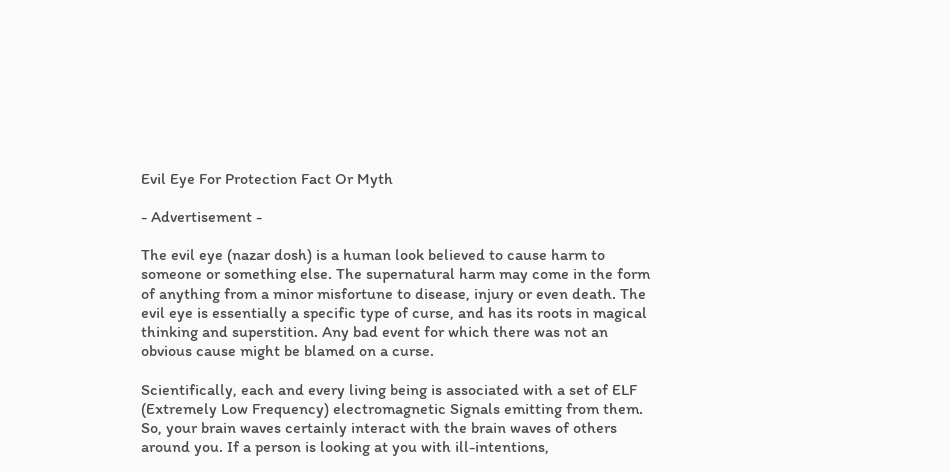Evil Eye For Protection Fact Or Myth

- Advertisement -

The evil eye (nazar dosh) is a human look believed to cause harm to someone or something else. The supernatural harm may come in the form of anything from a minor misfortune to disease, injury or even death. The evil eye is essentially a specific type of curse, and has its roots in magical thinking and superstition. Any bad event for which there was not an obvious cause might be blamed on a curse.

Scientifically, each and every living being is associated with a set of ELF (Extremely Low Frequency) electromagnetic Signals emitting from them. So, your brain waves certainly interact with the brain waves of others around you. If a person is looking at you with ill-intentions,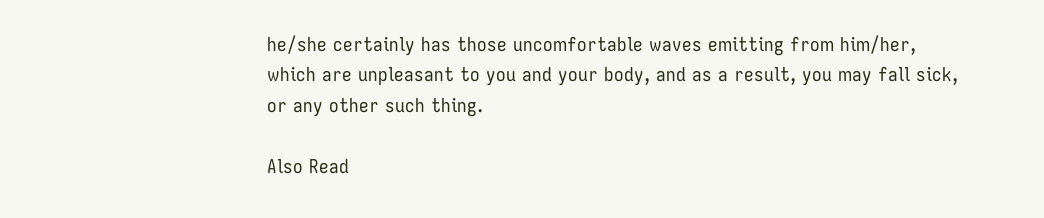he/she certainly has those uncomfortable waves emitting from him/her, which are unpleasant to you and your body, and as a result, you may fall sick, or any other such thing.

Also Read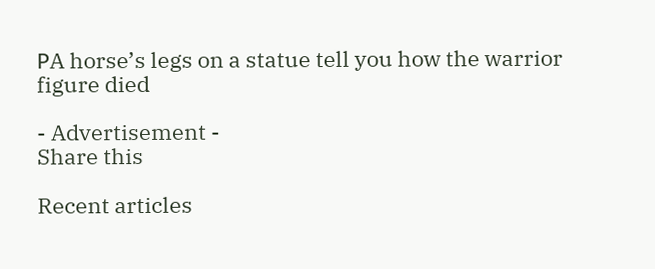РA horse’s legs on a statue tell you how the warrior figure died

- Advertisement -
Share this

Recent articles